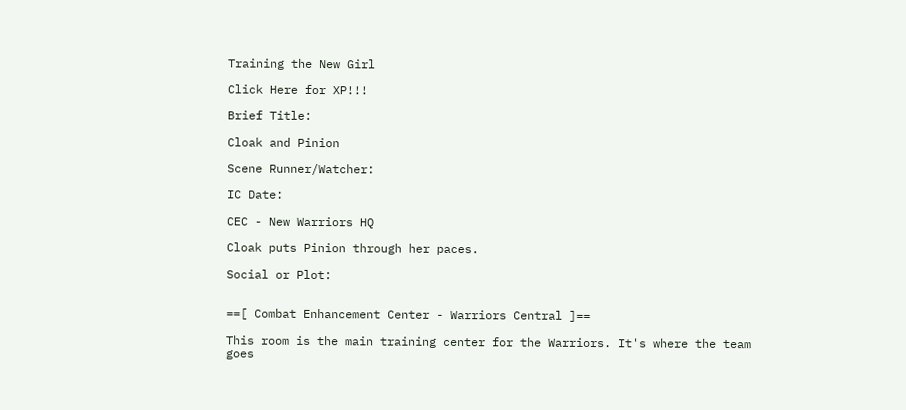Training the New Girl

Click Here for XP!!!

Brief Title:

Cloak and Pinion

Scene Runner/Watcher:

IC Date:

CEC - New Warriors HQ

Cloak puts Pinion through her paces.

Social or Plot:


==[ Combat Enhancement Center - Warriors Central ]==

This room is the main training center for the Warriors. It's where the team goes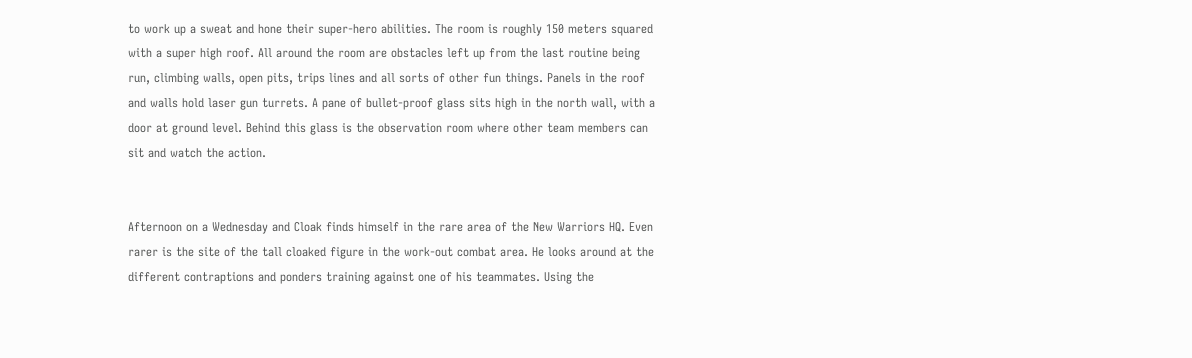to work up a sweat and hone their super-hero abilities. The room is roughly 150 meters squared with a super high roof. All around the room are obstacles left up from the last routine being run, climbing walls, open pits, trips lines and all sorts of other fun things. Panels in the roof and walls hold laser gun turrets. A pane of bullet-proof glass sits high in the north wall, with a door at ground level. Behind this glass is the observation room where other team members can sit and watch the action.


Afternoon on a Wednesday and Cloak finds himself in the rare area of the New Warriors HQ. Even rarer is the site of the tall cloaked figure in the work-out combat area. He looks around at the different contraptions and ponders training against one of his teammates. Using the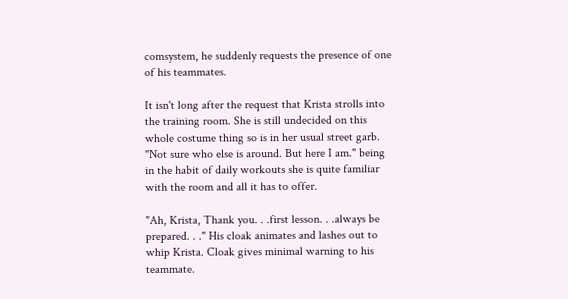comsystem, he suddenly requests the presence of one of his teammates.

It isn't long after the request that Krista strolls into the training room. She is still undecided on this whole costume thing so is in her usual street garb. "Not sure who else is around. But here I am." being in the habit of daily workouts she is quite familiar with the room and all it has to offer.

"Ah, Krista, Thank you. . .first lesson. . .always be prepared. . ." His cloak animates and lashes out to whip Krista. Cloak gives minimal warning to his teammate.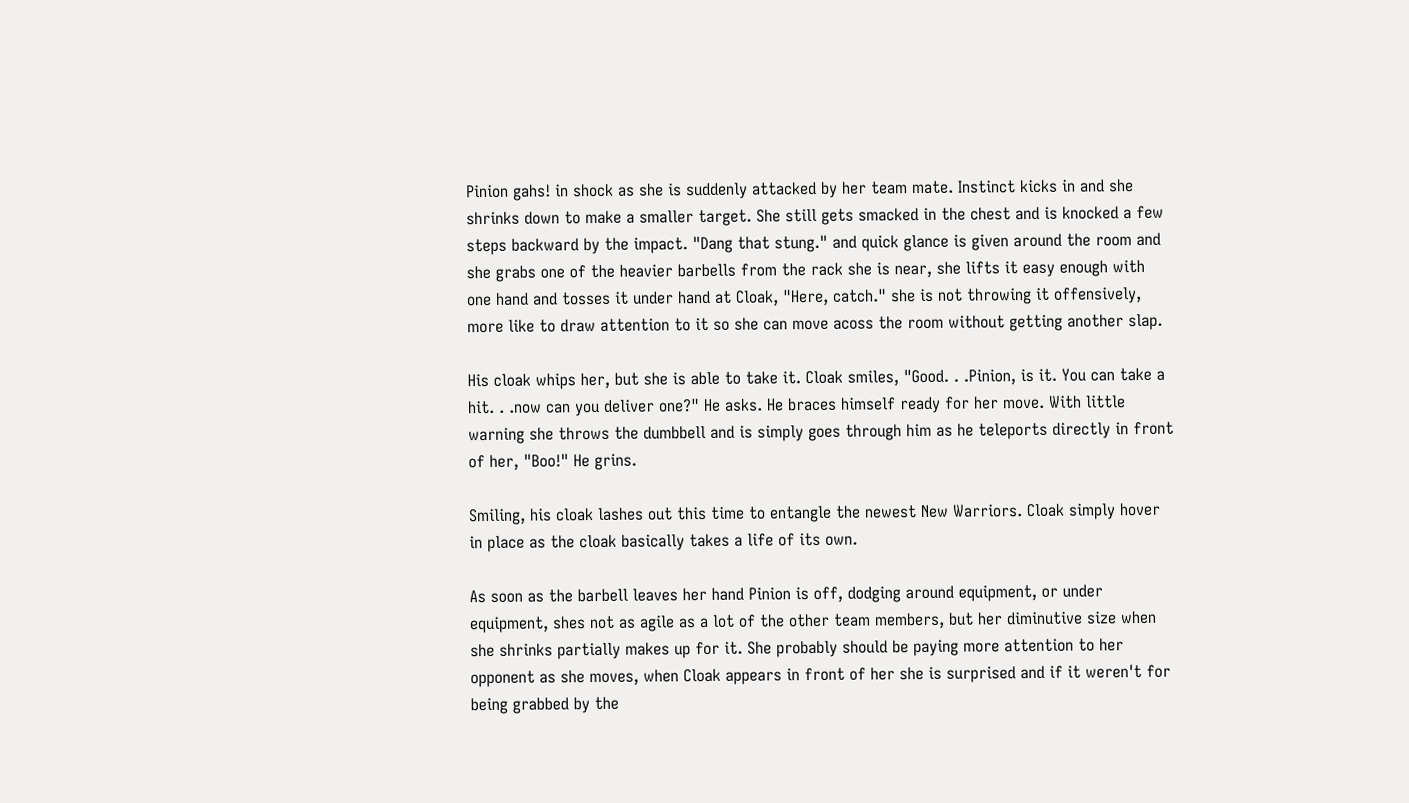Pinion gahs! in shock as she is suddenly attacked by her team mate. Instinct kicks in and she shrinks down to make a smaller target. She still gets smacked in the chest and is knocked a few steps backward by the impact. "Dang that stung." and quick glance is given around the room and she grabs one of the heavier barbells from the rack she is near, she lifts it easy enough with one hand and tosses it under hand at Cloak, "Here, catch." she is not throwing it offensively, more like to draw attention to it so she can move acoss the room without getting another slap.

His cloak whips her, but she is able to take it. Cloak smiles, "Good. . .Pinion, is it. You can take a hit. . .now can you deliver one?" He asks. He braces himself ready for her move. With little warning she throws the dumbbell and is simply goes through him as he teleports directly in front of her, "Boo!" He grins.

Smiling, his cloak lashes out this time to entangle the newest New Warriors. Cloak simply hover in place as the cloak basically takes a life of its own.

As soon as the barbell leaves her hand Pinion is off, dodging around equipment, or under equipment, shes not as agile as a lot of the other team members, but her diminutive size when she shrinks partially makes up for it. She probably should be paying more attention to her opponent as she moves, when Cloak appears in front of her she is surprised and if it weren't for being grabbed by the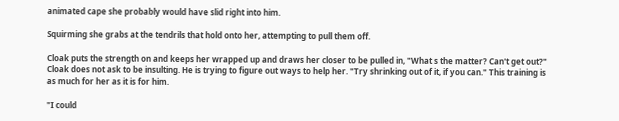animated cape she probably would have slid right into him.

Squirming she grabs at the tendrils that hold onto her, attempting to pull them off.

Cloak puts the strength on and keeps her wrapped up and draws her closer to be pulled in, "What s the matter? Can't get out?" Cloak does not ask to be insulting. He is trying to figure out ways to help her. "Try shrinking out of it, if you can." This training is as much for her as it is for him.

"I could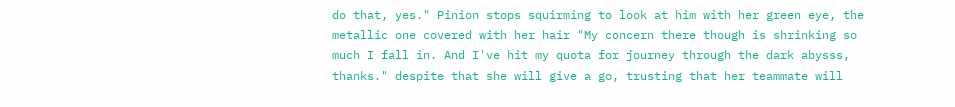do that, yes." Pinion stops squirming to look at him with her green eye, the metallic one covered with her hair "My concern there though is shrinking so much I fall in. And I've hit my quota for journey through the dark abysss, thanks." despite that she will give a go, trusting that her teammate will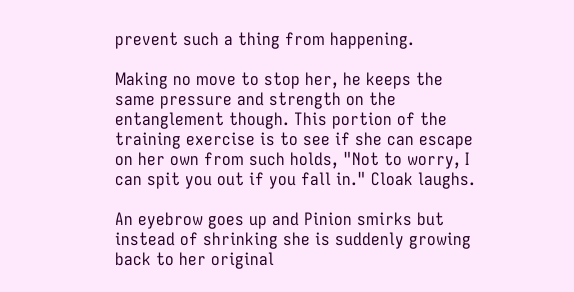prevent such a thing from happening.

Making no move to stop her, he keeps the same pressure and strength on the entanglement though. This portion of the training exercise is to see if she can escape on her own from such holds, "Not to worry, I can spit you out if you fall in." Cloak laughs.

An eyebrow goes up and Pinion smirks but instead of shrinking she is suddenly growing back to her original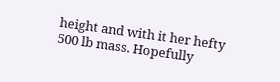height and with it her hefty 500 lb mass. Hopefully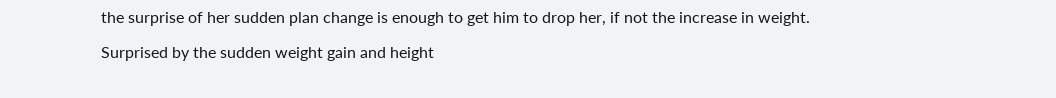the surprise of her sudden plan change is enough to get him to drop her, if not the increase in weight.

Surprised by the sudden weight gain and height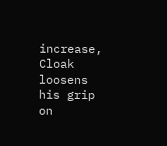increase, Cloak loosens his grip on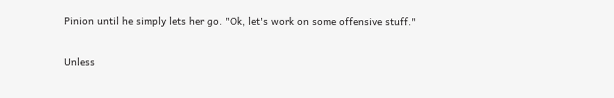Pinion until he simply lets her go. "Ok, let's work on some offensive stuff."

Unless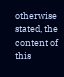otherwise stated, the content of this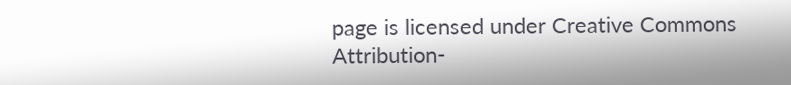page is licensed under Creative Commons Attribution-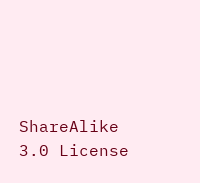ShareAlike 3.0 License